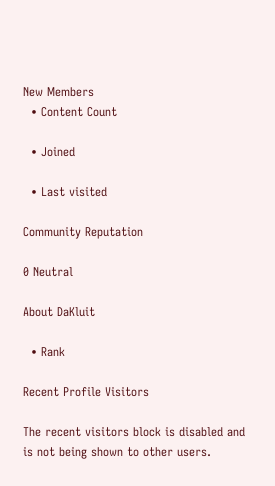New Members
  • Content Count

  • Joined

  • Last visited

Community Reputation

0 Neutral

About DaKluit

  • Rank

Recent Profile Visitors

The recent visitors block is disabled and is not being shown to other users.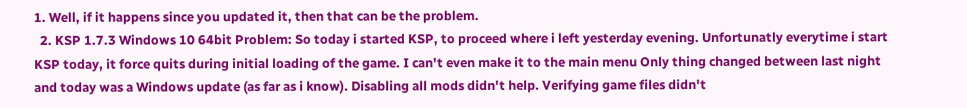1. Well, if it happens since you updated it, then that can be the problem.
  2. KSP 1.7.3 Windows 10 64bit Problem: So today i started KSP, to proceed where i left yesterday evening. Unfortunatly everytime i start KSP today, it force quits during initial loading of the game. I can't even make it to the main menu Only thing changed between last night and today was a Windows update (as far as i know). Disabling all mods didn't help. Verifying game files didn't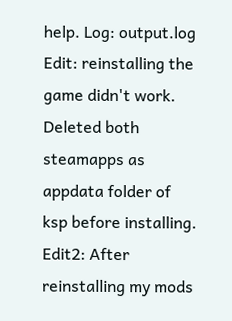help. Log: output.log Edit: reinstalling the game didn't work. Deleted both steamapps as appdata folder of ksp before installing. Edit2: After reinstalling my mods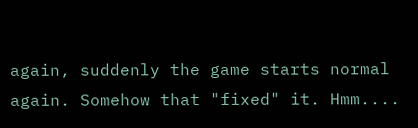again, suddenly the game starts normal again. Somehow that "fixed" it. Hmm....